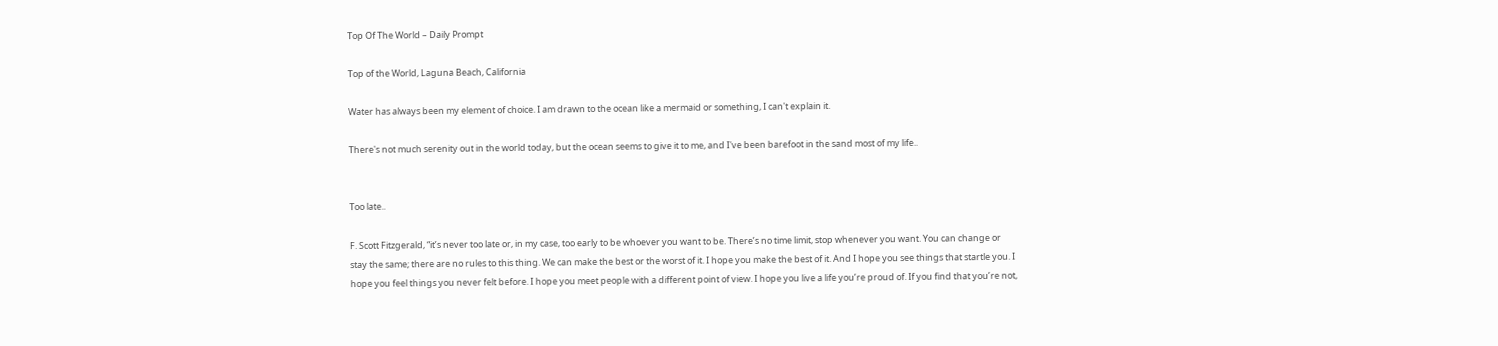Top Of The World – Daily Prompt

Top of the World, Laguna Beach, California

Water has always been my element of choice. I am drawn to the ocean like a mermaid or something, I can't explain it.

There's not much serenity out in the world today, but the ocean seems to give it to me, and I've been barefoot in the sand most of my life..


Too late..

F. Scott Fitzgerald, “it’s never too late or, in my case, too early to be whoever you want to be. There’s no time limit, stop whenever you want. You can change or stay the same; there are no rules to this thing. We can make the best or the worst of it. I hope you make the best of it. And I hope you see things that startle you. I hope you feel things you never felt before. I hope you meet people with a different point of view. I hope you live a life you’re proud of. If you find that you’re not,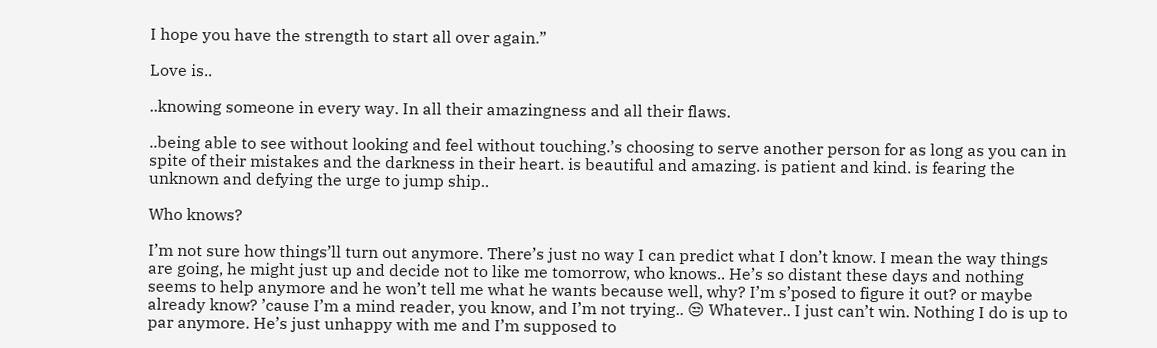I hope you have the strength to start all over again.”

Love is..

..knowing someone in every way. In all their amazingness and all their flaws.

..being able to see without looking and feel without touching.’s choosing to serve another person for as long as you can in spite of their mistakes and the darkness in their heart. is beautiful and amazing. is patient and kind. is fearing the unknown and defying the urge to jump ship..

Who knows?

I’m not sure how things’ll turn out anymore. There’s just no way I can predict what I don’t know. I mean the way things are going, he might just up and decide not to like me tomorrow, who knows.. He’s so distant these days and nothing seems to help anymore and he won’t tell me what he wants because well, why? I’m s’posed to figure it out? or maybe already know? ’cause I’m a mind reader, you know, and I’m not trying.. 😒 Whatever.. I just can’t win. Nothing I do is up to par anymore. He’s just unhappy with me and I’m supposed to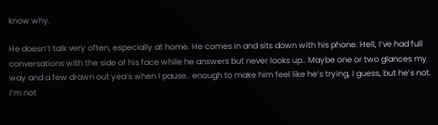know why.

He doesn’t talk very often, especially at home. He comes in and sits down with his phone. Hell, I’ve had full conversations with the side of his face while he answers but never looks up.. Maybe one or two glances my way and a few drawn out yea’s when I pause.. enough to make him feel like he’s trying, I guess, but he’s not. I’m not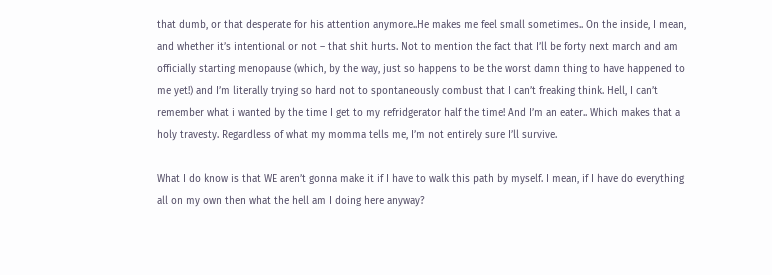that dumb, or that desperate for his attention anymore..He makes me feel small sometimes.. On the inside, I mean, and whether it’s intentional or not – that shit hurts. Not to mention the fact that I’ll be forty next march and am officially starting menopause (which, by the way, just so happens to be the worst damn thing to have happened to me yet!) and I’m literally trying so hard not to spontaneously combust that I can’t freaking think. Hell, I can’t remember what i wanted by the time I get to my refridgerator half the time! And I’m an eater.. Which makes that a holy travesty. Regardless of what my momma tells me, I’m not entirely sure I’ll survive.

What I do know is that WE aren’t gonna make it if I have to walk this path by myself. I mean, if I have do everything all on my own then what the hell am I doing here anyway?